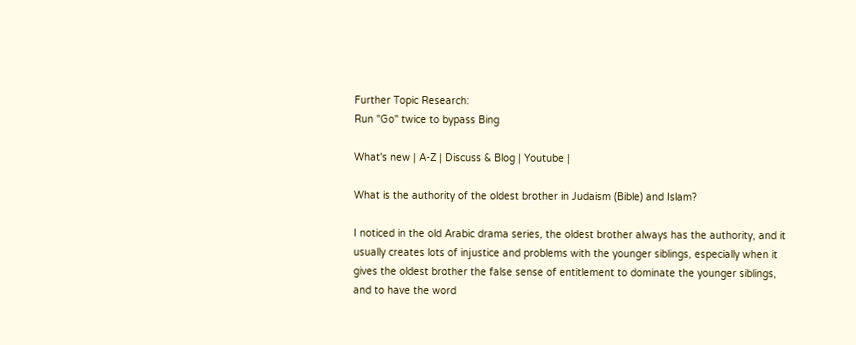Further Topic Research:
Run "Go" twice to bypass Bing

What's new | A-Z | Discuss & Blog | Youtube |

What is the authority of the oldest brother in Judaism (Bible) and Islam?

I noticed in the old Arabic drama series, the oldest brother always has the authority, and it usually creates lots of injustice and problems with the younger siblings, especially when it gives the oldest brother the false sense of entitlement to dominate the younger siblings, and to have the word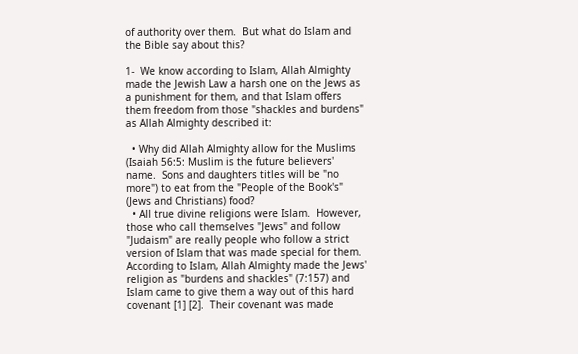of authority over them.  But what do Islam and the Bible say about this?

1-  We know according to Islam, Allah Almighty made the Jewish Law a harsh one on the Jews as a punishment for them, and that Islam offers them freedom from those "shackles and burdens" as Allah Almighty described it:

  • Why did Allah Almighty allow for the Muslims  (Isaiah 56:5: Muslim is the future believers' name.  Sons and daughters titles will be "no more") to eat from the "People of the Book's" (Jews and Christians) food?
  • All true divine religions were Islam.  However, those who call themselves "Jews" and follow "Judaism" are really people who follow a strict version of Islam that was made special for them.  According to Islam, Allah Almighty made the Jews' religion as "burdens and shackles" (7:157) and Islam came to give them a way out of this hard covenant [1] [2].  Their covenant was made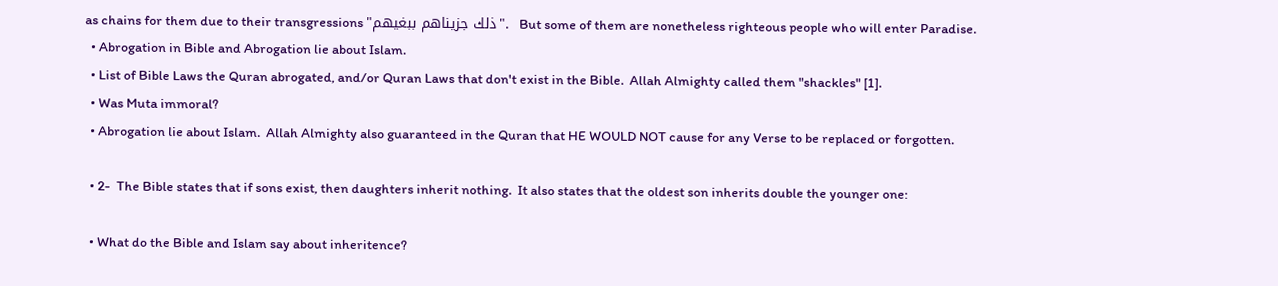as chains for them due to their transgressions "ذلك جزيناهم ببغيهم".  But some of them are nonetheless righteous people who will enter Paradise.
  • Abrogation in Bible and Abrogation lie about Islam.
  • List of Bible Laws the Quran abrogated, and/or Quran Laws that don't exist in the Bible.  Allah Almighty called them "shackles" [1].
  • Was Muta immoral?
  • Abrogation lie about Islam.  Allah Almighty also guaranteed in the Quran that HE WOULD NOT cause for any Verse to be replaced or forgotten.

  • 2-  The Bible states that if sons exist, then daughters inherit nothing.  It also states that the oldest son inherits double the younger one:

  • What do the Bible and Islam say about inheritence?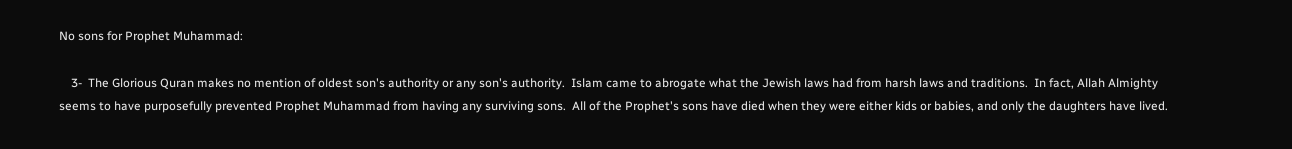No sons for Prophet Muhammad:

    3-  The Glorious Quran makes no mention of oldest son's authority or any son's authority.  Islam came to abrogate what the Jewish laws had from harsh laws and traditions.  In fact, Allah Almighty seems to have purposefully prevented Prophet Muhammad from having any surviving sons.  All of the Prophet's sons have died when they were either kids or babies, and only the daughters have lived.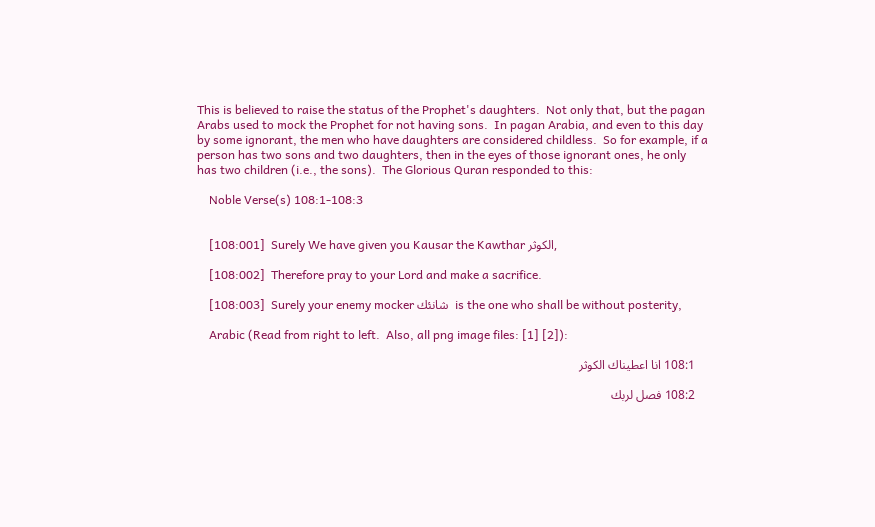This is believed to raise the status of the Prophet's daughters.  Not only that, but the pagan Arabs used to mock the Prophet for not having sons.  In pagan Arabia, and even to this day by some ignorant, the men who have daughters are considered childless.  So for example, if a person has two sons and two daughters, then in the eyes of those ignorant ones, he only has two children (i.e., the sons).  The Glorious Quran responded to this:

    Noble Verse(s) 108:1-108:3


    [108:001]  Surely We have given you Kausar the Kawthar الكوثر,

    [108:002]  Therefore pray to your Lord and make a sacrifice.

    [108:003]  Surely your enemy mocker شانئك  is the one who shall be without posterity,

    Arabic (Read from right to left.  Also, all png image files: [1] [2]):

    108:1 انا اعطيناك الكوثر

    108:2 فصل لربك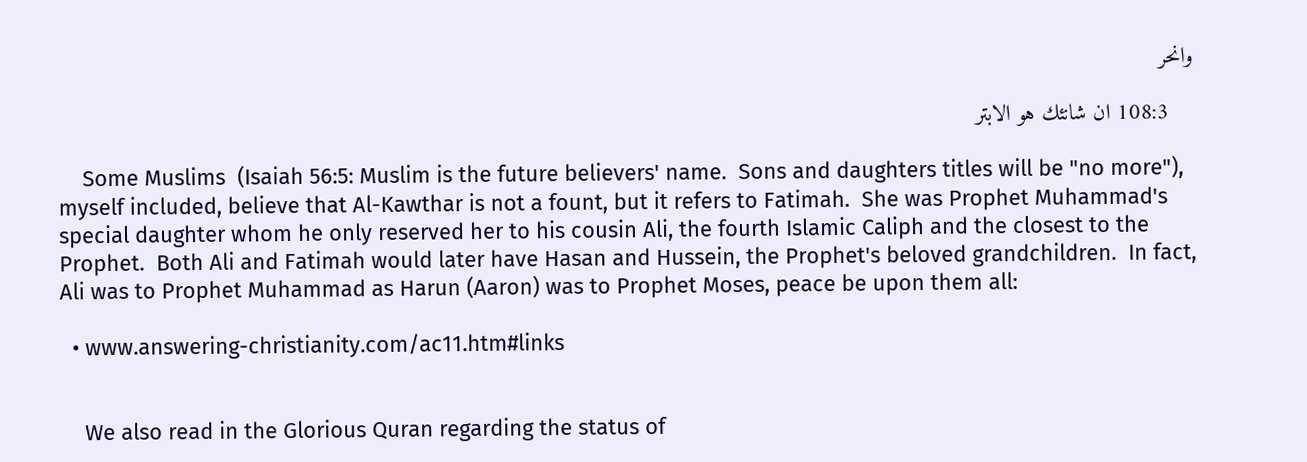وانحر

    108:3 ان شانئك هو الابتر

    Some Muslims  (Isaiah 56:5: Muslim is the future believers' name.  Sons and daughters titles will be "no more"), myself included, believe that Al-Kawthar is not a fount, but it refers to Fatimah.  She was Prophet Muhammad's special daughter whom he only reserved her to his cousin Ali, the fourth Islamic Caliph and the closest to the Prophet.  Both Ali and Fatimah would later have Hasan and Hussein, the Prophet's beloved grandchildren.  In fact, Ali was to Prophet Muhammad as Harun (Aaron) was to Prophet Moses, peace be upon them all:

  • www.answering-christianity.com/ac11.htm#links


    We also read in the Glorious Quran regarding the status of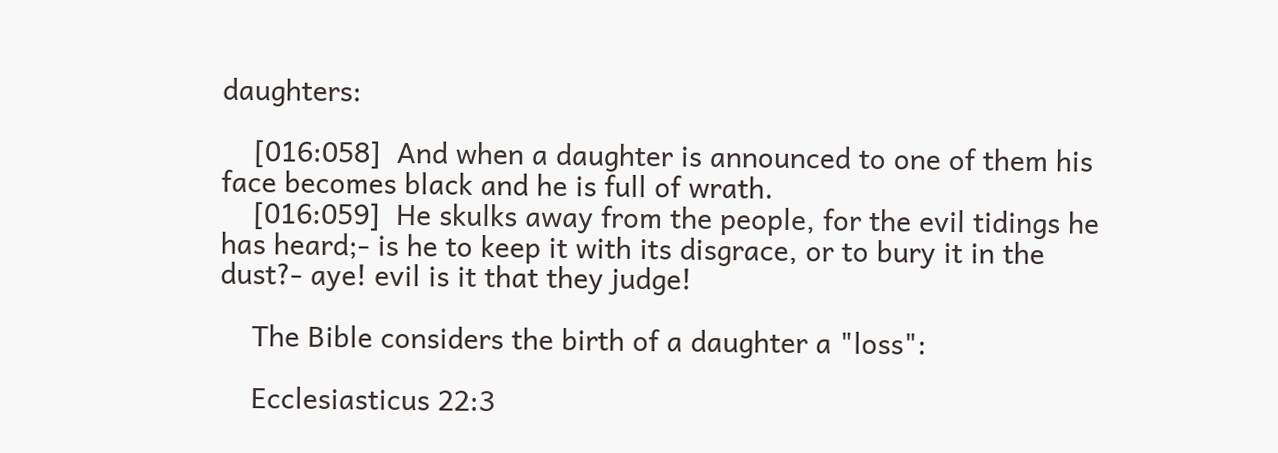daughters:

    [016:058]  And when a daughter is announced to one of them his face becomes black and he is full of wrath.
    [016:059]  He skulks away from the people, for the evil tidings he has heard;- is he to keep it with its disgrace, or to bury it in the dust?- aye! evil is it that they judge!

    The Bible considers the birth of a daughter a "loss":

    Ecclesiasticus 22:3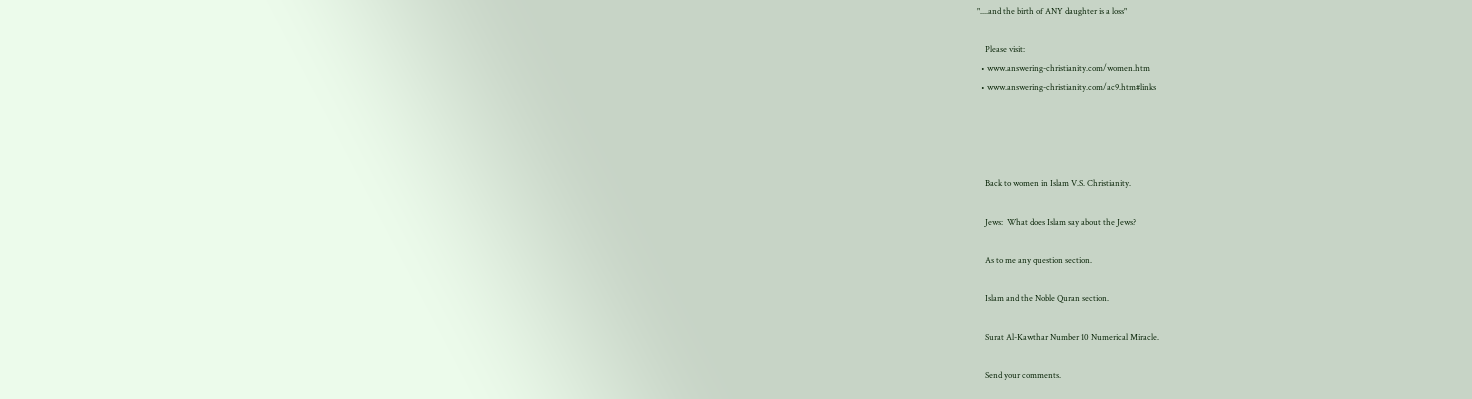"....and the birth of ANY daughter is a loss"

    Please visit:
  • www.answering-christianity.com/women.htm
  • www.answering-christianity.com/ac9.htm#links




    Back to women in Islam V.S. Christianity.

    Jews:  What does Islam say about the Jews?

    As to me any question section.

    Islam and the Noble Quran section.

    Surat Al-Kawthar Number 10 Numerical Miracle.

    Send your comments.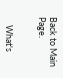Back to Main Page.


    What's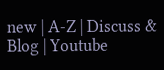new | A-Z | Discuss & Blog | Youtube